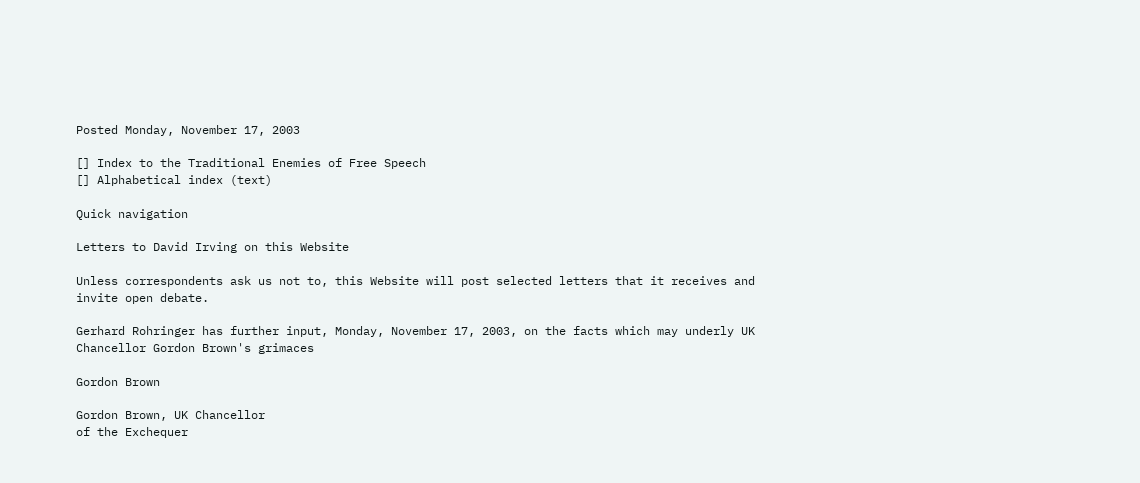Posted Monday, November 17, 2003

[] Index to the Traditional Enemies of Free Speech
[] Alphabetical index (text)

Quick navigation

Letters to David Irving on this Website

Unless correspondents ask us not to, this Website will post selected letters that it receives and invite open debate.

Gerhard Rohringer has further input, Monday, November 17, 2003, on the facts which may underly UK Chancellor Gordon Brown's grimaces

Gordon Brown

Gordon Brown, UK Chancellor
of the Exchequer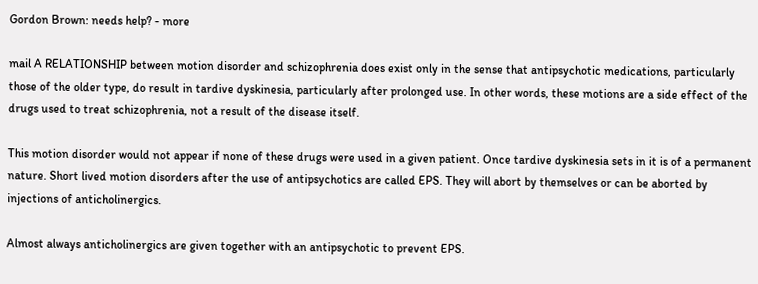Gordon Brown: needs help? - more

mail A RELATIONSHIP between motion disorder and schizophrenia does exist only in the sense that antipsychotic medications, particularly those of the older type, do result in tardive dyskinesia, particularly after prolonged use. In other words, these motions are a side effect of the drugs used to treat schizophrenia, not a result of the disease itself.

This motion disorder would not appear if none of these drugs were used in a given patient. Once tardive dyskinesia sets in it is of a permanent nature. Short lived motion disorders after the use of antipsychotics are called EPS. They will abort by themselves or can be aborted by injections of anticholinergics.

Almost always anticholinergics are given together with an antipsychotic to prevent EPS.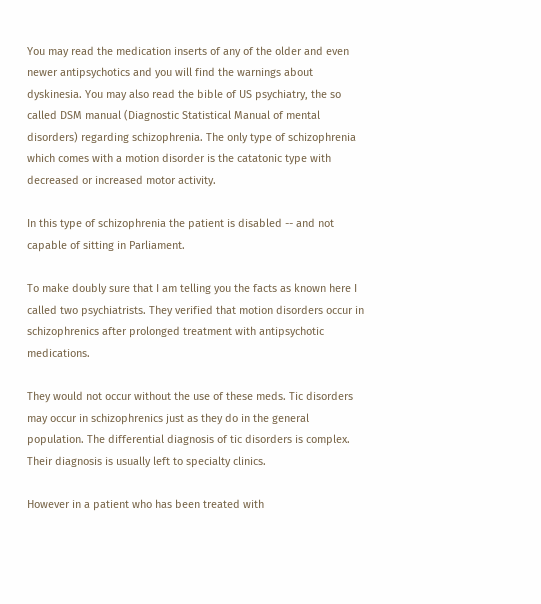You may read the medication inserts of any of the older and even newer antipsychotics and you will find the warnings about dyskinesia. You may also read the bible of US psychiatry, the so called DSM manual (Diagnostic Statistical Manual of mental disorders) regarding schizophrenia. The only type of schizophrenia which comes with a motion disorder is the catatonic type with decreased or increased motor activity.

In this type of schizophrenia the patient is disabled -- and not capable of sitting in Parliament.

To make doubly sure that I am telling you the facts as known here I called two psychiatrists. They verified that motion disorders occur in schizophrenics after prolonged treatment with antipsychotic medications.

They would not occur without the use of these meds. Tic disorders may occur in schizophrenics just as they do in the general population. The differential diagnosis of tic disorders is complex. Their diagnosis is usually left to specialty clinics.

However in a patient who has been treated with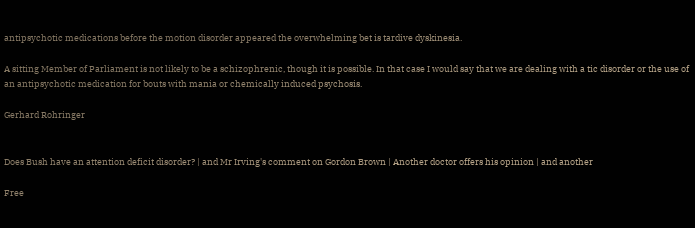antipsychotic medications before the motion disorder appeared the overwhelming bet is tardive dyskinesia.

A sitting Member of Parliament is not likely to be a schizophrenic, though it is possible. In that case I would say that we are dealing with a tic disorder or the use of an antipsychotic medication for bouts with mania or chemically induced psychosis.

Gerhard Rohringer


Does Bush have an attention deficit disorder? | and Mr Irving's comment on Gordon Brown | Another doctor offers his opinion | and another

Free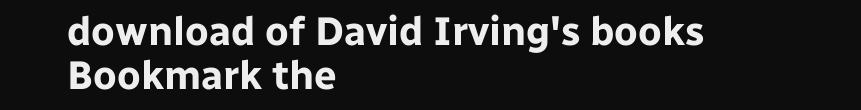download of David Irving's books
Bookmark the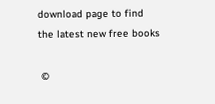download page to find the latest new free books

 ©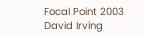Focal Point 2003 David Irving